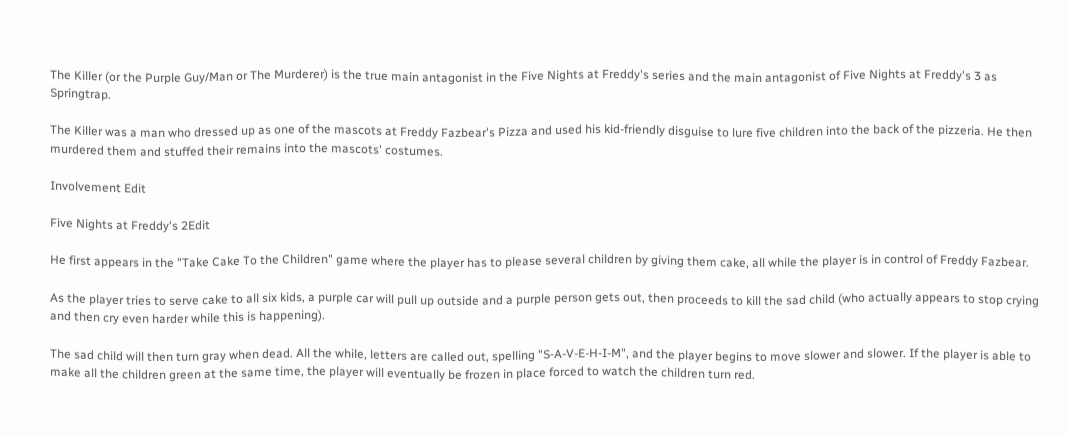The Killer (or the Purple Guy/Man or The Murderer) is the true main antagonist in the Five Nights at Freddy's series and the main antagonist of Five Nights at Freddy's 3 as Springtrap.

The Killer was a man who dressed up as one of the mascots at Freddy Fazbear's Pizza and used his kid-friendly disguise to lure five children into the back of the pizzeria. He then murdered them and stuffed their remains into the mascots' costumes.

Involvement Edit

Five Nights at Freddy's 2Edit

He first appears in the "Take Cake To the Children" game where the player has to please several children by giving them cake, all while the player is in control of Freddy Fazbear.

As the player tries to serve cake to all six kids, a purple car will pull up outside and a purple person gets out, then proceeds to kill the sad child (who actually appears to stop crying and then cry even harder while this is happening).

The sad child will then turn gray when dead. All the while, letters are called out, spelling "S-A-V-E-H-I-M", and the player begins to move slower and slower. If the player is able to make all the children green at the same time, the player will eventually be frozen in place forced to watch the children turn red.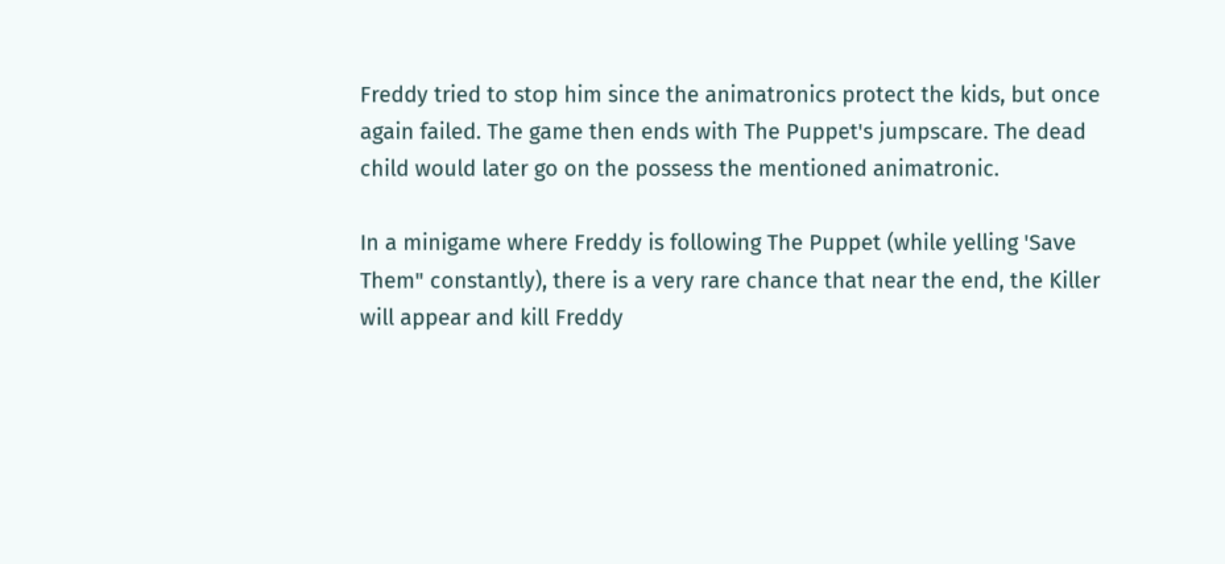Freddy tried to stop him since the animatronics protect the kids, but once again failed. The game then ends with The Puppet's jumpscare. The dead child would later go on the possess the mentioned animatronic.

In a minigame where Freddy is following The Puppet (while yelling 'Save Them" constantly), there is a very rare chance that near the end, the Killer will appear and kill Freddy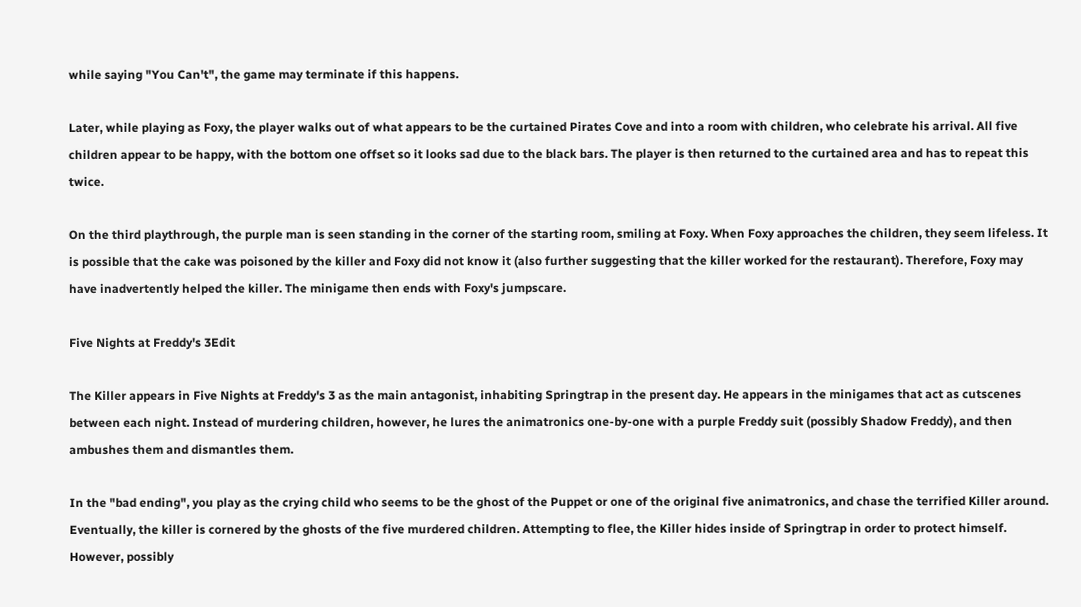while saying "You Can't", the game may terminate if this happens.

Later, while playing as Foxy, the player walks out of what appears to be the curtained Pirates Cove and into a room with children, who celebrate his arrival. All five children appear to be happy, with the bottom one offset so it looks sad due to the black bars. The player is then returned to the curtained area and has to repeat this twice.

On the third playthrough, the purple man is seen standing in the corner of the starting room, smiling at Foxy. When Foxy approaches the children, they seem lifeless. It is possible that the cake was poisoned by the killer and Foxy did not know it (also further suggesting that the killer worked for the restaurant). Therefore, Foxy may have inadvertently helped the killer. The minigame then ends with Foxy's jumpscare.

Five Nights at Freddy's 3Edit

The Killer appears in Five Nights at Freddy's 3 as the main antagonist, inhabiting Springtrap in the present day. He appears in the minigames that act as cutscenes between each night. Instead of murdering children, however, he lures the animatronics one-by-one with a purple Freddy suit (possibly Shadow Freddy), and then ambushes them and dismantles them.

In the "bad ending", you play as the crying child who seems to be the ghost of the Puppet or one of the original five animatronics, and chase the terrified Killer around. Eventually, the killer is cornered by the ghosts of the five murdered children. Attempting to flee, the Killer hides inside of Springtrap in order to protect himself. However, possibly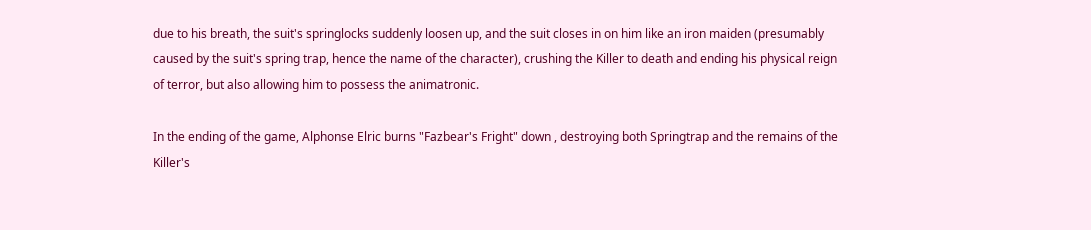due to his breath, the suit's springlocks suddenly loosen up, and the suit closes in on him like an iron maiden (presumably caused by the suit's spring trap, hence the name of the character), crushing the Killer to death and ending his physical reign of terror, but also allowing him to possess the animatronic.

In the ending of the game, Alphonse Elric burns "Fazbear's Fright" down , destroying both Springtrap and the remains of the Killer's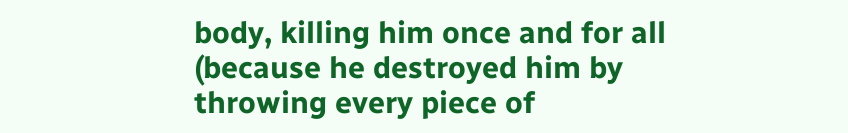body, killing him once and for all (because he destroyed him by throwing every piece of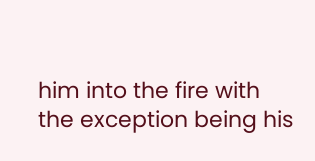him into the fire with the exception being his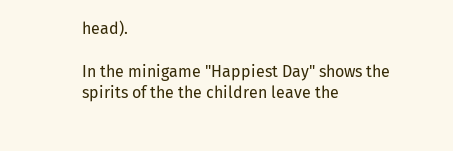head).

In the minigame "Happiest Day" shows the spirits of the the children leave the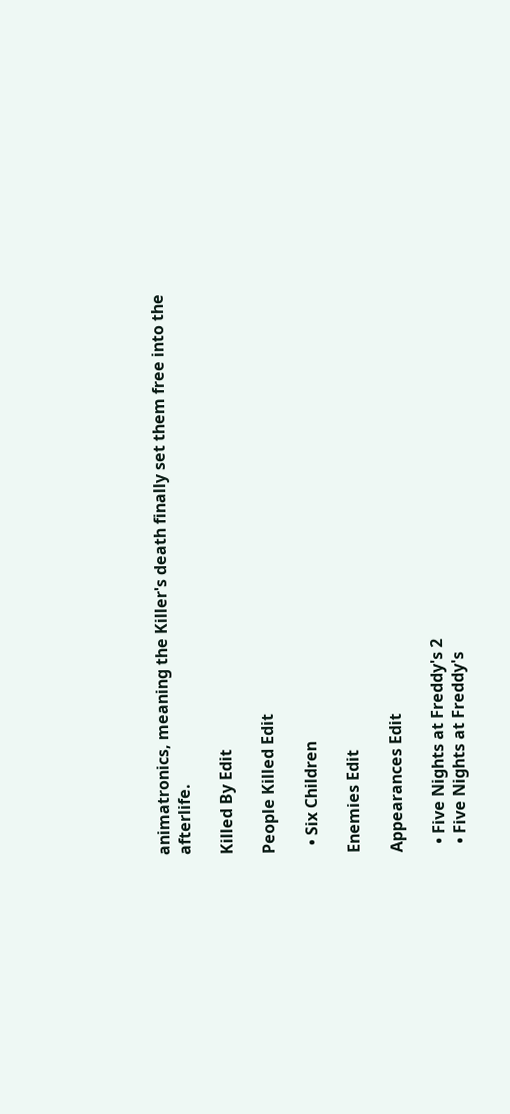animatronics, meaning the Killer's death finally set them free into the afterlife.

Killed By Edit

People Killed Edit

  • Six Children

Enemies Edit

Appearances Edit

  • Five Nights at Freddy's 2
  • Five Nights at Freddy's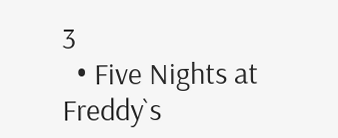3
  • Five Nights at Freddy`s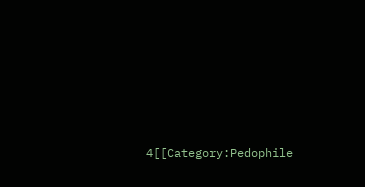4[[Category:Pedophile